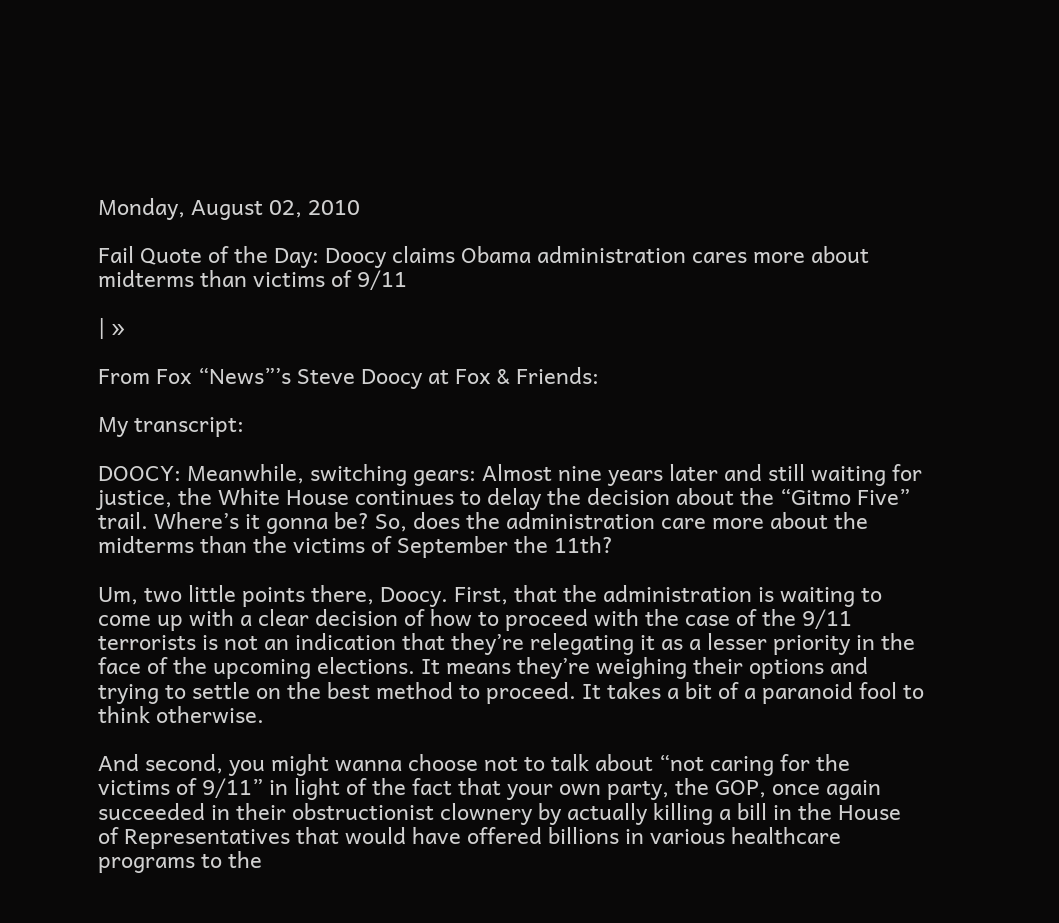Monday, August 02, 2010

Fail Quote of the Day: Doocy claims Obama administration cares more about midterms than victims of 9/11

| »

From Fox “News”’s Steve Doocy at Fox & Friends:

My transcript:

DOOCY: Meanwhile, switching gears: Almost nine years later and still waiting for justice, the White House continues to delay the decision about the “Gitmo Five” trail. Where’s it gonna be? So, does the administration care more about the midterms than the victims of September the 11th?

Um, two little points there, Doocy. First, that the administration is waiting to come up with a clear decision of how to proceed with the case of the 9/11 terrorists is not an indication that they’re relegating it as a lesser priority in the face of the upcoming elections. It means they’re weighing their options and trying to settle on the best method to proceed. It takes a bit of a paranoid fool to think otherwise.

And second, you might wanna choose not to talk about “not caring for the victims of 9/11” in light of the fact that your own party, the GOP, once again succeeded in their obstructionist clownery by actually killing a bill in the House of Representatives that would have offered billions in various healthcare programs to the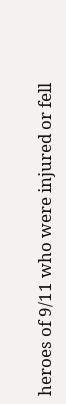heroes of 9/11 who were injured or fell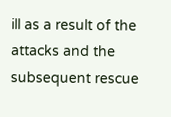ill as a result of the attacks and the subsequent rescue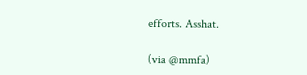efforts. Asshat.

(via @mmfa)